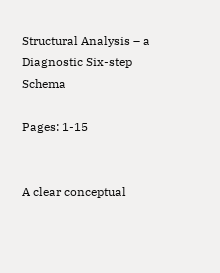Structural Analysis – a Diagnostic Six-step Schema

Pages: 1-15


A clear conceptual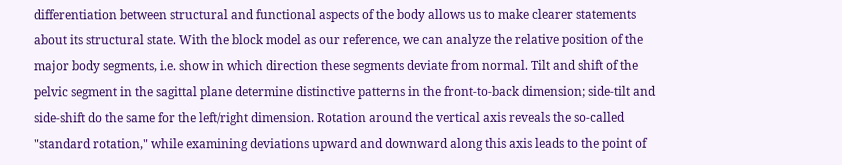differentiation between structural and functional aspects of the body allows us to make clearer statements about its structural state. With the block model as our reference, we can analyze the relative position of the major body segments, i.e. show in which direction these segments deviate from normal. Tilt and shift of the pelvic segment in the sagittal plane determine distinctive patterns in the front-to-back dimension; side-tilt and side-shift do the same for the left/right dimension. Rotation around the vertical axis reveals the so-called "standard rotation," while examining deviations upward and downward along this axis leads to the point of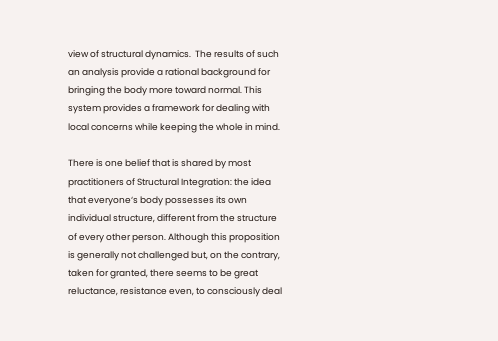view of structural dynamics.  The results of such an analysis provide a rational background for bringing the body more toward normal. This system provides a framework for dealing with local concerns while keeping the whole in mind.

There is one belief that is shared by most practitioners of Structural Integration: the idea that everyone‘s body possesses its own individual structure, different from the structure of every other person. Although this proposition is generally not challenged but, on the contrary, taken for granted, there seems to be great reluctance, resistance even, to consciously deal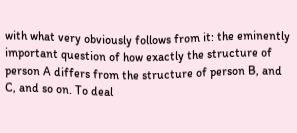with what very obviously follows from it: the eminently important question of how exactly the structure of person A differs from the structure of person B, and C, and so on. To deal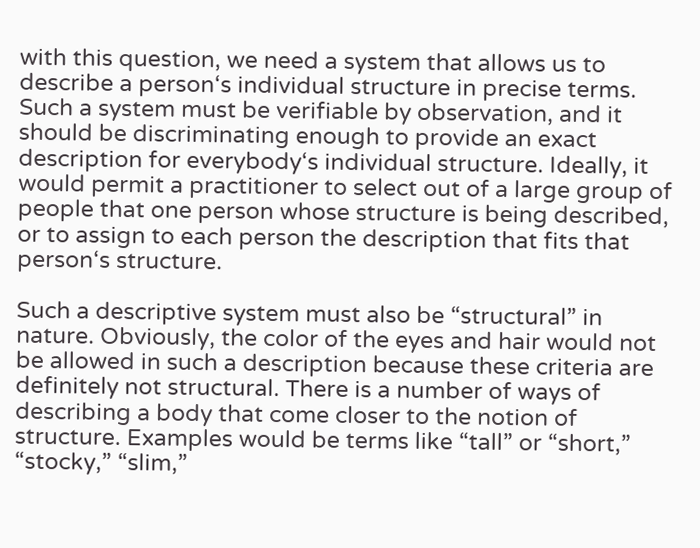with this question, we need a system that allows us to describe a person‘s individual structure in precise terms. Such a system must be verifiable by observation, and it should be discriminating enough to provide an exact description for everybody‘s individual structure. Ideally, it would permit a practitioner to select out of a large group of people that one person whose structure is being described, or to assign to each person the description that fits that person‘s structure.

Such a descriptive system must also be “structural” in nature. Obviously, the color of the eyes and hair would not be allowed in such a description because these criteria are definitely not structural. There is a number of ways of describing a body that come closer to the notion of structure. Examples would be terms like “tall” or “short,” “stocky,” “slim,”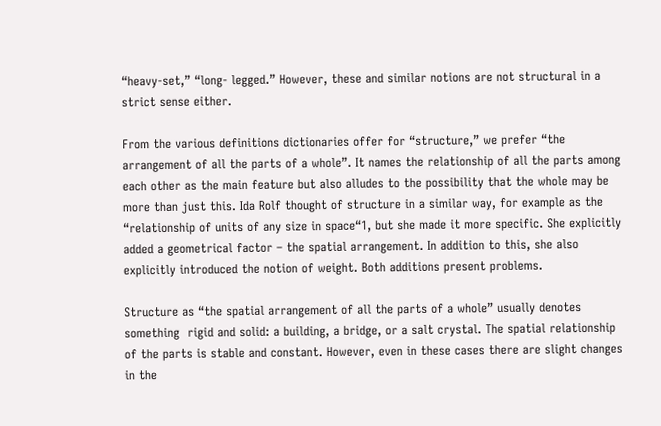“heavy-set,” “long- legged.” However, these and similar notions are not structural in a strict sense either.

From the various definitions dictionaries offer for “structure,” we prefer “the arrangement of all the parts of a whole”. It names the relationship of all the parts among each other as the main feature but also alludes to the possibility that the whole may be more than just this. Ida Rolf thought of structure in a similar way, for example as the “relationship of units of any size in space“1, but she made it more specific. She explicitly added a geometrical factor – the spatial arrangement. In addition to this, she also explicitly introduced the notion of weight. Both additions present problems.

Structure as “the spatial arrangement of all the parts of a whole” usually denotes something  rigid and solid: a building, a bridge, or a salt crystal. The spatial relationship of the parts is stable and constant. However, even in these cases there are slight changes in the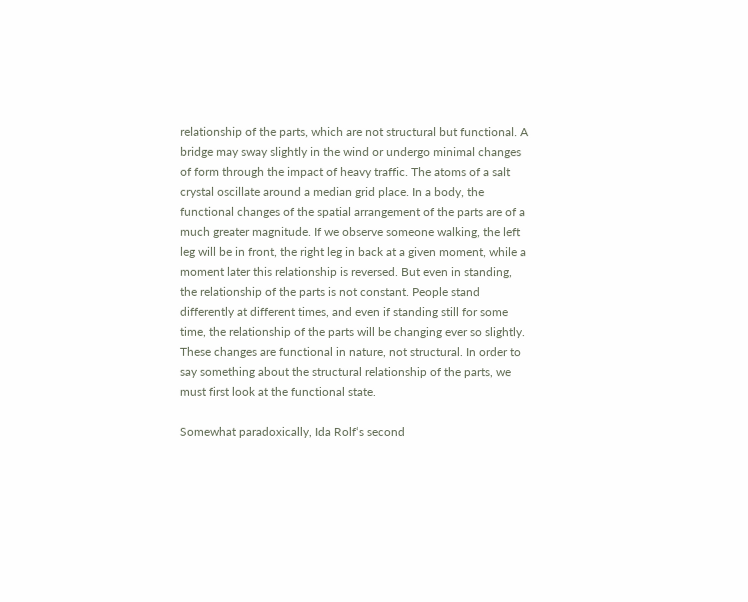relationship of the parts, which are not structural but functional. A bridge may sway slightly in the wind or undergo minimal changes of form through the impact of heavy traffic. The atoms of a salt crystal oscillate around a median grid place. In a body, the functional changes of the spatial arrangement of the parts are of a much greater magnitude. If we observe someone walking, the left leg will be in front, the right leg in back at a given moment, while a moment later this relationship is reversed. But even in standing, the relationship of the parts is not constant. People stand differently at different times, and even if standing still for some time, the relationship of the parts will be changing ever so slightly. These changes are functional in nature, not structural. In order to say something about the structural relationship of the parts, we must first look at the functional state.

Somewhat paradoxically, Ida Rolf‘s second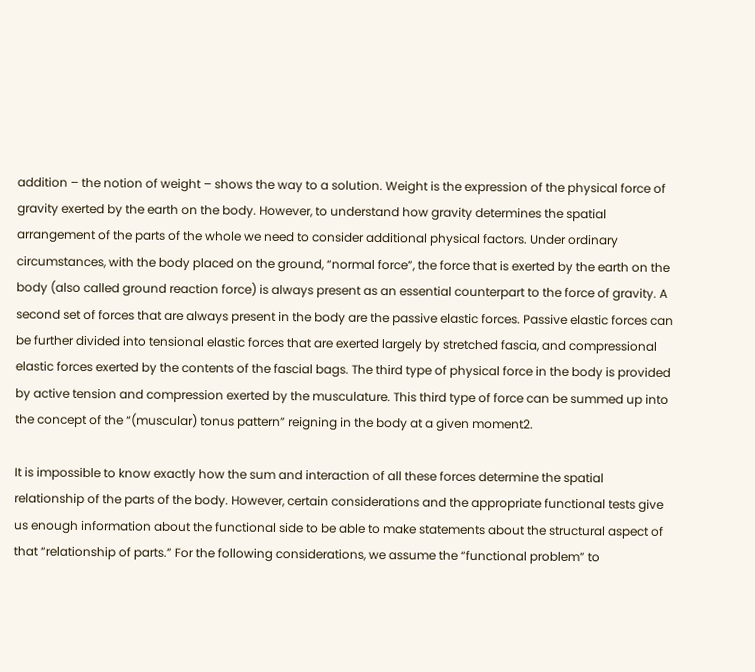addition – the notion of weight – shows the way to a solution. Weight is the expression of the physical force of gravity exerted by the earth on the body. However, to understand how gravity determines the spatial arrangement of the parts of the whole we need to consider additional physical factors. Under ordinary circumstances, with the body placed on the ground, “normal force”, the force that is exerted by the earth on the body (also called ground reaction force) is always present as an essential counterpart to the force of gravity. A second set of forces that are always present in the body are the passive elastic forces. Passive elastic forces can be further divided into tensional elastic forces that are exerted largely by stretched fascia, and compressional elastic forces exerted by the contents of the fascial bags. The third type of physical force in the body is provided by active tension and compression exerted by the musculature. This third type of force can be summed up into the concept of the “(muscular) tonus pattern” reigning in the body at a given moment2.

It is impossible to know exactly how the sum and interaction of all these forces determine the spatial relationship of the parts of the body. However, certain considerations and the appropriate functional tests give us enough information about the functional side to be able to make statements about the structural aspect of that “relationship of parts.” For the following considerations, we assume the “functional problem” to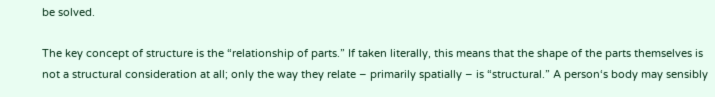be solved.

The key concept of structure is the “relationship of parts.” If taken literally, this means that the shape of the parts themselves is not a structural consideration at all; only the way they relate – primarily spatially – is “structural.” A person‘s body may sensibly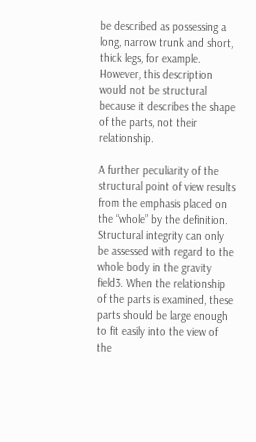be described as possessing a long, narrow trunk and short, thick legs, for example. However, this description would not be structural because it describes the shape of the parts, not their relationship.

A further peculiarity of the structural point of view results from the emphasis placed on the “whole” by the definition. Structural integrity can only be assessed with regard to the whole body in the gravity field3. When the relationship of the parts is examined, these parts should be large enough to fit easily into the view of the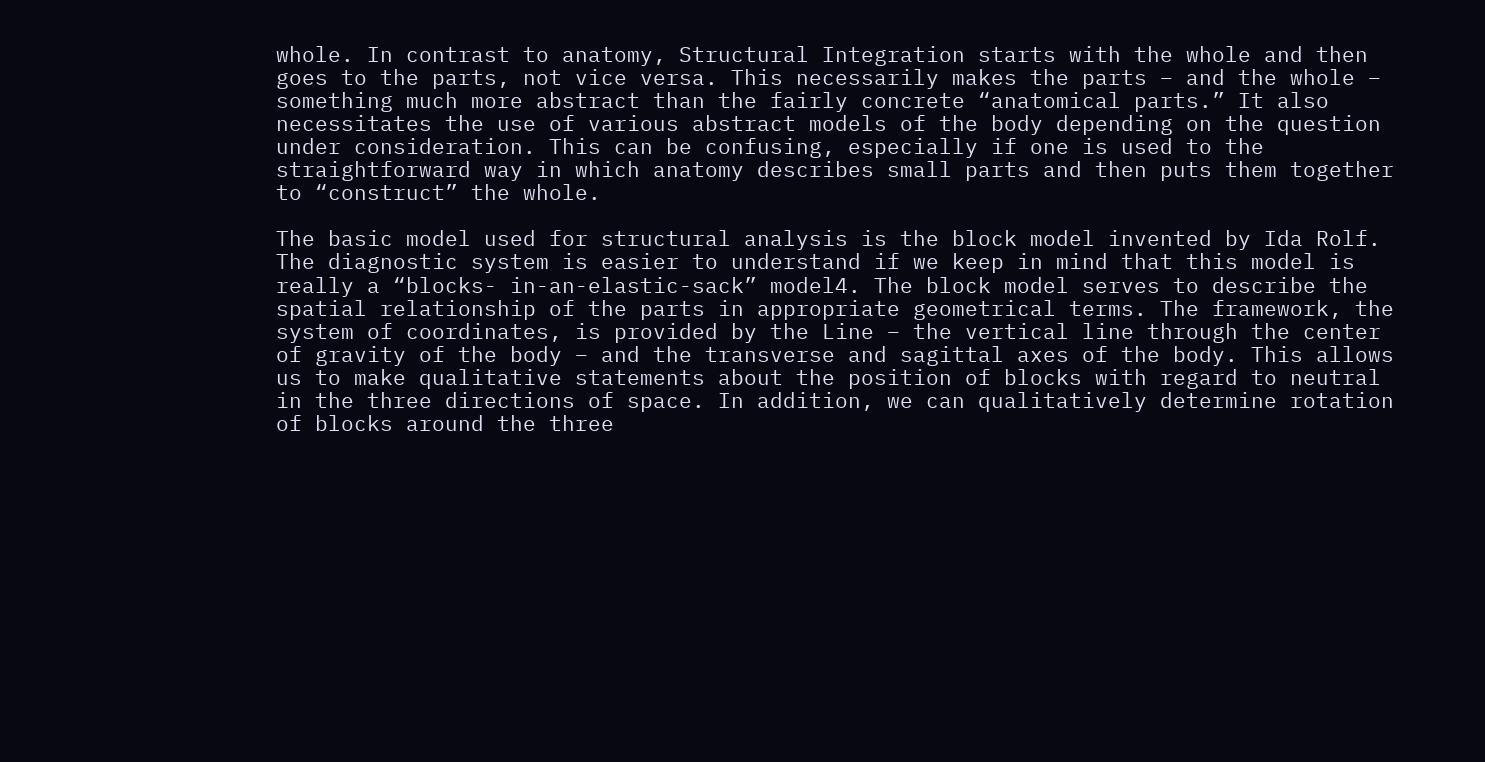whole. In contrast to anatomy, Structural Integration starts with the whole and then goes to the parts, not vice versa. This necessarily makes the parts – and the whole – something much more abstract than the fairly concrete “anatomical parts.” It also necessitates the use of various abstract models of the body depending on the question under consideration. This can be confusing, especially if one is used to the straightforward way in which anatomy describes small parts and then puts them together to “construct” the whole.

The basic model used for structural analysis is the block model invented by Ida Rolf. The diagnostic system is easier to understand if we keep in mind that this model is really a “blocks- in-an-elastic-sack” model4. The block model serves to describe the spatial relationship of the parts in appropriate geometrical terms. The framework, the system of coordinates, is provided by the Line – the vertical line through the center of gravity of the body – and the transverse and sagittal axes of the body. This allows us to make qualitative statements about the position of blocks with regard to neutral in the three directions of space. In addition, we can qualitatively determine rotation of blocks around the three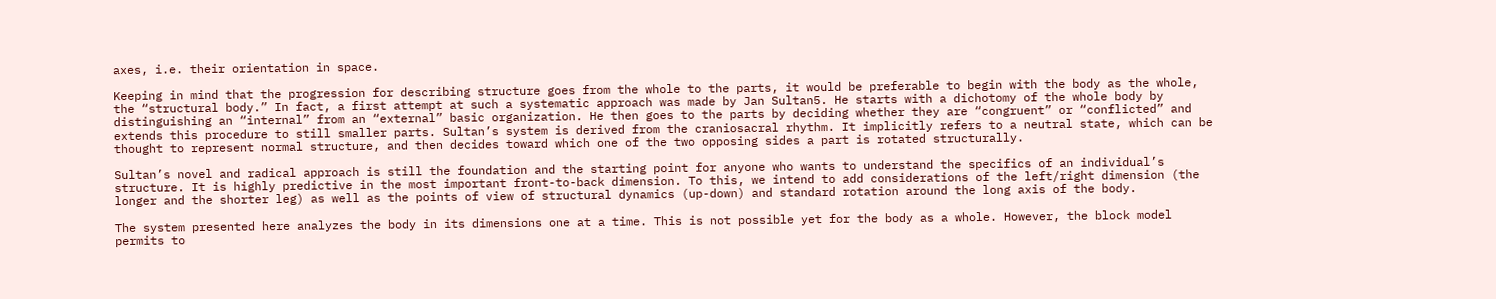axes, i.e. their orientation in space.

Keeping in mind that the progression for describing structure goes from the whole to the parts, it would be preferable to begin with the body as the whole, the “structural body.” In fact, a first attempt at such a systematic approach was made by Jan Sultan5. He starts with a dichotomy of the whole body by distinguishing an “internal” from an “external” basic organization. He then goes to the parts by deciding whether they are “congruent” or “conflicted” and extends this procedure to still smaller parts. Sultan’s system is derived from the craniosacral rhythm. It implicitly refers to a neutral state, which can be thought to represent normal structure, and then decides toward which one of the two opposing sides a part is rotated structurally.

Sultan’s novel and radical approach is still the foundation and the starting point for anyone who wants to understand the specifics of an individual’s structure. It is highly predictive in the most important front-to-back dimension. To this, we intend to add considerations of the left/right dimension (the longer and the shorter leg) as well as the points of view of structural dynamics (up-down) and standard rotation around the long axis of the body.

The system presented here analyzes the body in its dimensions one at a time. This is not possible yet for the body as a whole. However, the block model permits to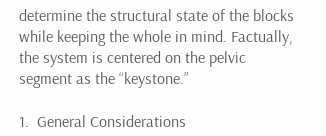determine the structural state of the blocks while keeping the whole in mind. Factually, the system is centered on the pelvic segment as the “keystone.”

1.  General Considerations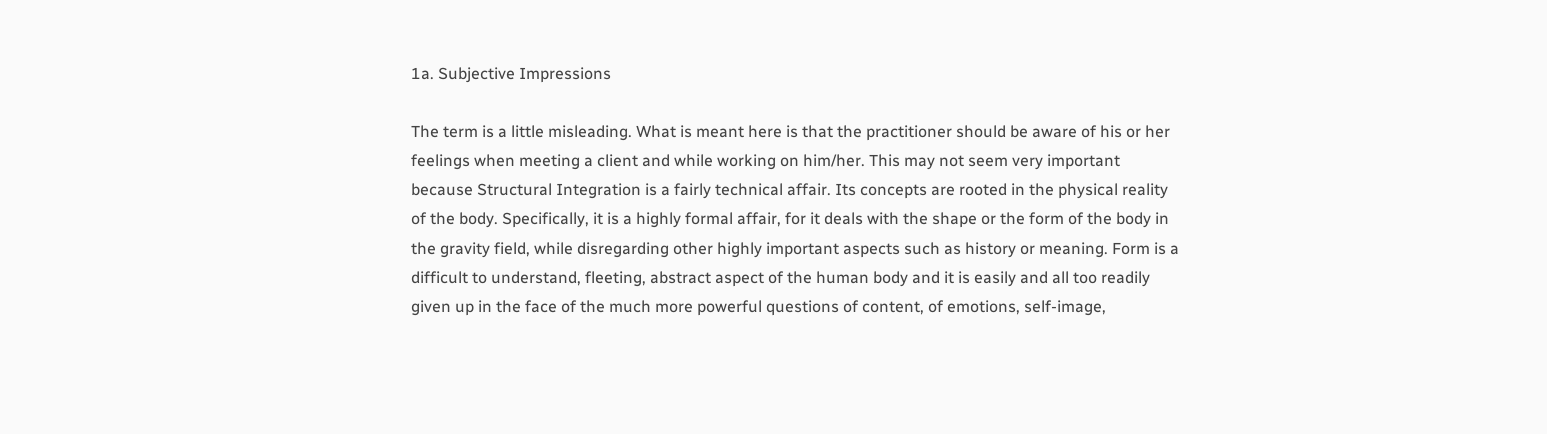1a. Subjective Impressions

The term is a little misleading. What is meant here is that the practitioner should be aware of his or her feelings when meeting a client and while working on him/her. This may not seem very important because Structural Integration is a fairly technical affair. Its concepts are rooted in the physical reality of the body. Specifically, it is a highly formal affair, for it deals with the shape or the form of the body in the gravity field, while disregarding other highly important aspects such as history or meaning. Form is a difficult to understand, fleeting, abstract aspect of the human body and it is easily and all too readily given up in the face of the much more powerful questions of content, of emotions, self-image,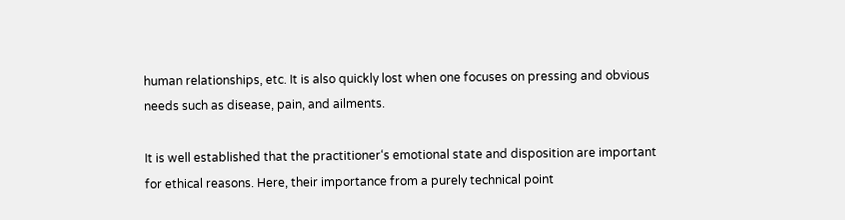human relationships, etc. It is also quickly lost when one focuses on pressing and obvious needs such as disease, pain, and ailments.

It is well established that the practitioner‘s emotional state and disposition are important for ethical reasons. Here, their importance from a purely technical point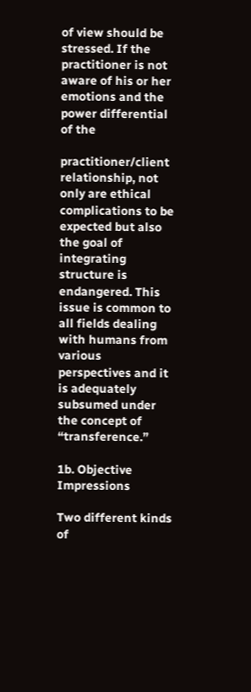of view should be stressed. If the practitioner is not aware of his or her emotions and the power differential of the

practitioner/client relationship, not only are ethical complications to be expected but also the goal of integrating structure is endangered. This issue is common to all fields dealing with humans from various perspectives and it is adequately subsumed under the concept of “transference.”

1b. Objective Impressions

Two different kinds of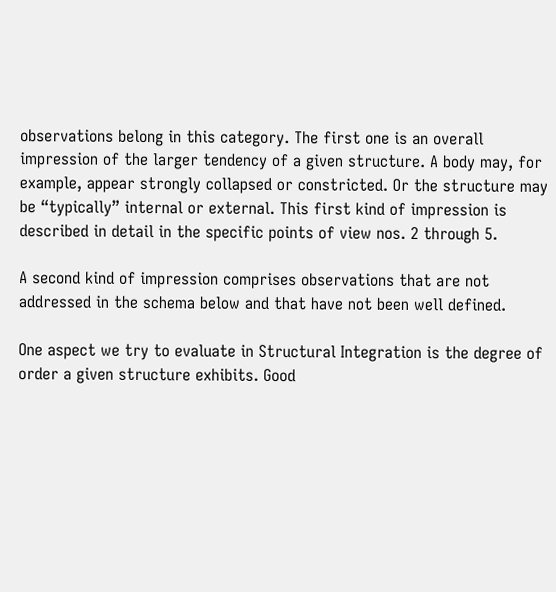observations belong in this category. The first one is an overall impression of the larger tendency of a given structure. A body may, for example, appear strongly collapsed or constricted. Or the structure may be “typically” internal or external. This first kind of impression is described in detail in the specific points of view nos. 2 through 5.

A second kind of impression comprises observations that are not addressed in the schema below and that have not been well defined.

One aspect we try to evaluate in Structural Integration is the degree of order a given structure exhibits. Good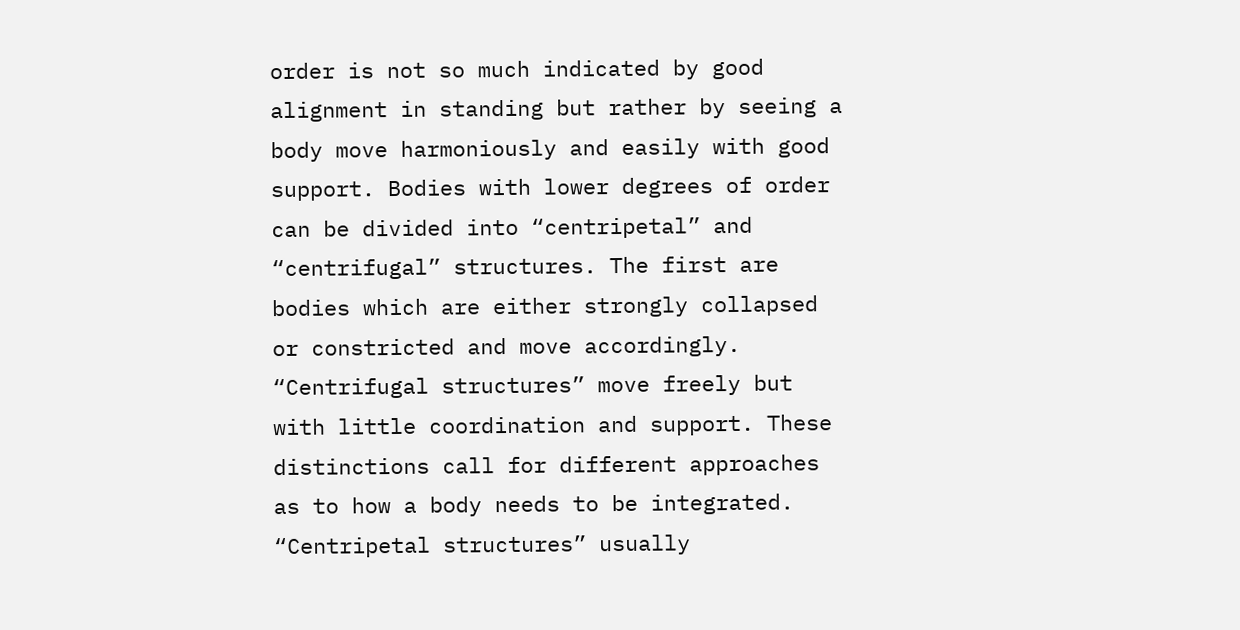order is not so much indicated by good alignment in standing but rather by seeing a body move harmoniously and easily with good support. Bodies with lower degrees of order can be divided into “centripetal” and “centrifugal” structures. The first are bodies which are either strongly collapsed or constricted and move accordingly. “Centrifugal structures” move freely but with little coordination and support. These distinctions call for different approaches as to how a body needs to be integrated. “Centripetal structures” usually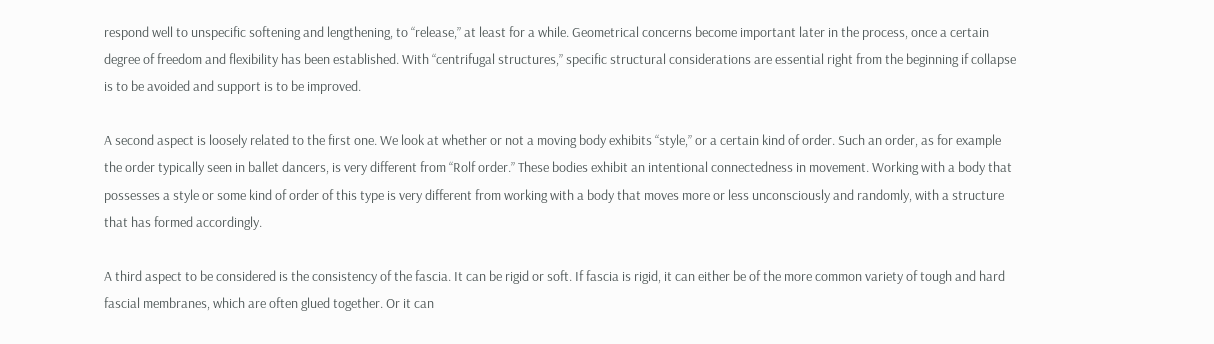respond well to unspecific softening and lengthening, to “release,” at least for a while. Geometrical concerns become important later in the process, once a certain degree of freedom and flexibility has been established. With “centrifugal structures,” specific structural considerations are essential right from the beginning if collapse is to be avoided and support is to be improved.

A second aspect is loosely related to the first one. We look at whether or not a moving body exhibits “style,” or a certain kind of order. Such an order, as for example the order typically seen in ballet dancers, is very different from “Rolf order.” These bodies exhibit an intentional connectedness in movement. Working with a body that possesses a style or some kind of order of this type is very different from working with a body that moves more or less unconsciously and randomly, with a structure that has formed accordingly.

A third aspect to be considered is the consistency of the fascia. It can be rigid or soft. If fascia is rigid, it can either be of the more common variety of tough and hard fascial membranes, which are often glued together. Or it can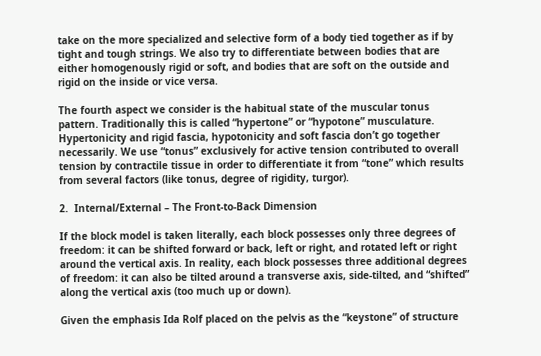take on the more specialized and selective form of a body tied together as if by tight and tough strings. We also try to differentiate between bodies that are either homogenously rigid or soft, and bodies that are soft on the outside and rigid on the inside or vice versa.

The fourth aspect we consider is the habitual state of the muscular tonus pattern. Traditionally this is called “hypertone” or “hypotone” musculature. Hypertonicity and rigid fascia, hypotonicity and soft fascia don’t go together necessarily. We use “tonus” exclusively for active tension contributed to overall tension by contractile tissue in order to differentiate it from “tone” which results from several factors (like tonus, degree of rigidity, turgor).

2.  Internal/External – The Front-to-Back Dimension

If the block model is taken literally, each block possesses only three degrees of freedom: it can be shifted forward or back, left or right, and rotated left or right around the vertical axis. In reality, each block possesses three additional degrees of freedom: it can also be tilted around a transverse axis, side-tilted, and “shifted” along the vertical axis (too much up or down).

Given the emphasis Ida Rolf placed on the pelvis as the “keystone” of structure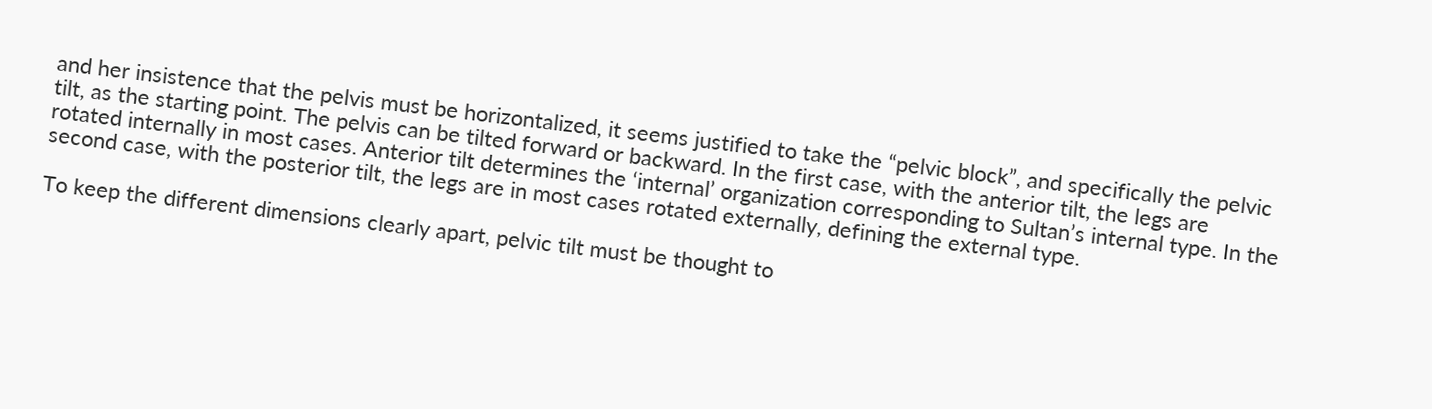and her insistence that the pelvis must be horizontalized, it seems justified to take the “pelvic block”, and specifically the pelvic tilt, as the starting point. The pelvis can be tilted forward or backward. In the first case, with the anterior tilt, the legs are rotated internally in most cases. Anterior tilt determines the ‘internal’ organization corresponding to Sultan’s internal type. In the second case, with the posterior tilt, the legs are in most cases rotated externally, defining the external type.

To keep the different dimensions clearly apart, pelvic tilt must be thought to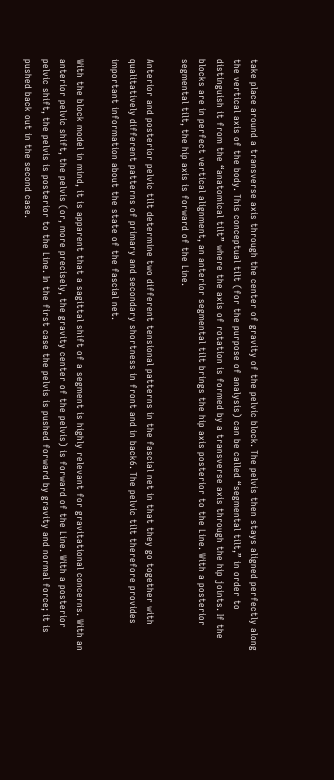take place around a transverse axis through the center of gravity of the pelvic block. The pelvis then stays aligned perfectly along the vertical axis of the body. This conceptual tilt (for the purpose of analysis) can be called “segmental tilt,” in order to distinguish it from the “anatomical tilt” where the axis of rotation is formed by a transverse axis through the hip joints. If the blocks are in perfect vertical alignment, an anterior segmental tilt brings the hip axis posterior to the Line. With a posterior segmental tilt, the hip axis is forward of the Line.

Anterior and posterior pelvic tilt determine two different tensional patterns in the fascial net in that they go together with qualitatively different patterns of primary and secondary shortness in front and in back6. The pelvic tilt therefore provides important information about the state of the fascial net.

With the block model in mind, it is apparent that a sagittal shift of a segment is highly relevant for gravitational concerns. With an anterior pelvic shift, the pelvis (or, more precisely, the gravity center of the pelvis) is forward of the Line. With a posterior pelvic shift, the pelvis is posterior to the Line. In the first case the pelvis is pushed forward by gravity and normal force; it is pushed back out in the second case.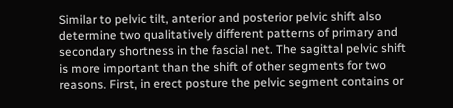Similar to pelvic tilt, anterior and posterior pelvic shift also determine two qualitatively different patterns of primary and secondary shortness in the fascial net. The sagittal pelvic shift is more important than the shift of other segments for two reasons. First, in erect posture the pelvic segment contains or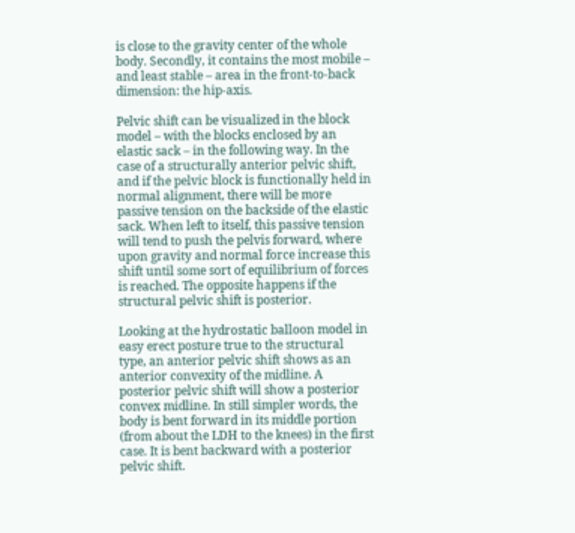is close to the gravity center of the whole body. Secondly, it contains the most mobile – and least stable – area in the front-to-back dimension: the hip-axis.

Pelvic shift can be visualized in the block model – with the blocks enclosed by an elastic sack – in the following way. In the case of a structurally anterior pelvic shift, and if the pelvic block is functionally held in normal alignment, there will be more passive tension on the backside of the elastic sack. When left to itself, this passive tension will tend to push the pelvis forward, where upon gravity and normal force increase this shift until some sort of equilibrium of forces is reached. The opposite happens if the structural pelvic shift is posterior.

Looking at the hydrostatic balloon model in easy erect posture true to the structural type, an anterior pelvic shift shows as an anterior convexity of the midline. A posterior pelvic shift will show a posterior convex midline. In still simpler words, the body is bent forward in its middle portion (from about the LDH to the knees) in the first case. It is bent backward with a posterior pelvic shift.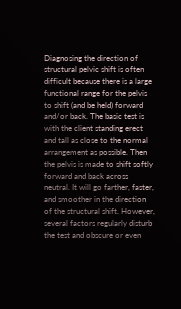Diagnosing the direction of structural pelvic shift is often difficult because there is a large functional range for the pelvis to shift (and be held) forward and/or back. The basic test is with the client standing erect and tall as close to the normal arrangement as possible. Then the pelvis is made to shift softly forward and back across neutral. It will go farther, faster, and smoother in the direction of the structural shift. However, several factors regularly disturb the test and obscure or even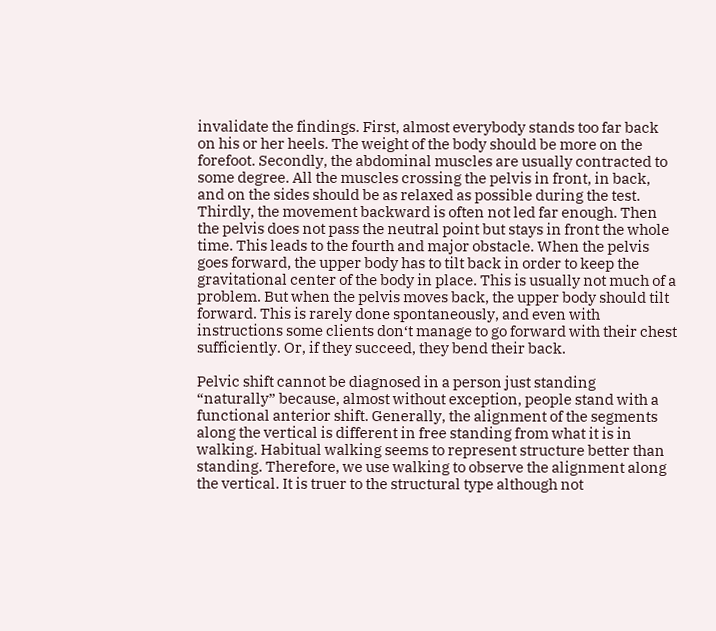invalidate the findings. First, almost everybody stands too far back on his or her heels. The weight of the body should be more on the forefoot. Secondly, the abdominal muscles are usually contracted to some degree. All the muscles crossing the pelvis in front, in back, and on the sides should be as relaxed as possible during the test. Thirdly, the movement backward is often not led far enough. Then the pelvis does not pass the neutral point but stays in front the whole time. This leads to the fourth and major obstacle. When the pelvis goes forward, the upper body has to tilt back in order to keep the gravitational center of the body in place. This is usually not much of a problem. But when the pelvis moves back, the upper body should tilt forward. This is rarely done spontaneously, and even with instructions some clients don‘t manage to go forward with their chest sufficiently. Or, if they succeed, they bend their back.

Pelvic shift cannot be diagnosed in a person just standing “naturally” because, almost without exception, people stand with a functional anterior shift. Generally, the alignment of the segments along the vertical is different in free standing from what it is in walking. Habitual walking seems to represent structure better than standing. Therefore, we use walking to observe the alignment along the vertical. It is truer to the structural type although not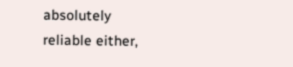absolutely reliable either,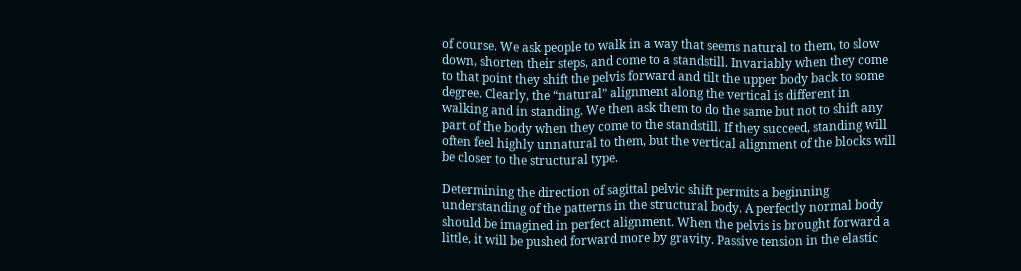of course. We ask people to walk in a way that seems natural to them, to slow down, shorten their steps, and come to a standstill. Invariably when they come to that point they shift the pelvis forward and tilt the upper body back to some degree. Clearly, the “natural” alignment along the vertical is different in walking and in standing. We then ask them to do the same but not to shift any part of the body when they come to the standstill. If they succeed, standing will often feel highly unnatural to them, but the vertical alignment of the blocks will be closer to the structural type.

Determining the direction of sagittal pelvic shift permits a beginning understanding of the patterns in the structural body. A perfectly normal body should be imagined in perfect alignment. When the pelvis is brought forward a little, it will be pushed forward more by gravity. Passive tension in the elastic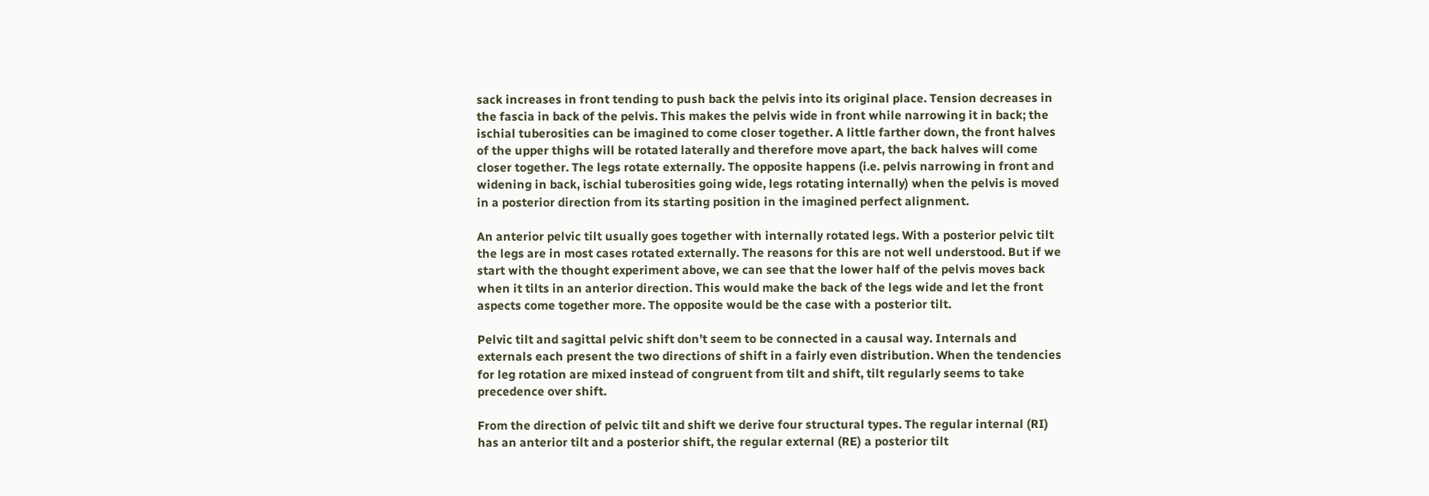sack increases in front tending to push back the pelvis into its original place. Tension decreases in the fascia in back of the pelvis. This makes the pelvis wide in front while narrowing it in back; the ischial tuberosities can be imagined to come closer together. A little farther down, the front halves of the upper thighs will be rotated laterally and therefore move apart, the back halves will come closer together. The legs rotate externally. The opposite happens (i.e. pelvis narrowing in front and widening in back, ischial tuberosities going wide, legs rotating internally) when the pelvis is moved in a posterior direction from its starting position in the imagined perfect alignment.

An anterior pelvic tilt usually goes together with internally rotated legs. With a posterior pelvic tilt the legs are in most cases rotated externally. The reasons for this are not well understood. But if we start with the thought experiment above, we can see that the lower half of the pelvis moves back when it tilts in an anterior direction. This would make the back of the legs wide and let the front aspects come together more. The opposite would be the case with a posterior tilt.

Pelvic tilt and sagittal pelvic shift don’t seem to be connected in a causal way. Internals and externals each present the two directions of shift in a fairly even distribution. When the tendencies for leg rotation are mixed instead of congruent from tilt and shift, tilt regularly seems to take precedence over shift.

From the direction of pelvic tilt and shift we derive four structural types. The regular internal (RI) has an anterior tilt and a posterior shift, the regular external (RE) a posterior tilt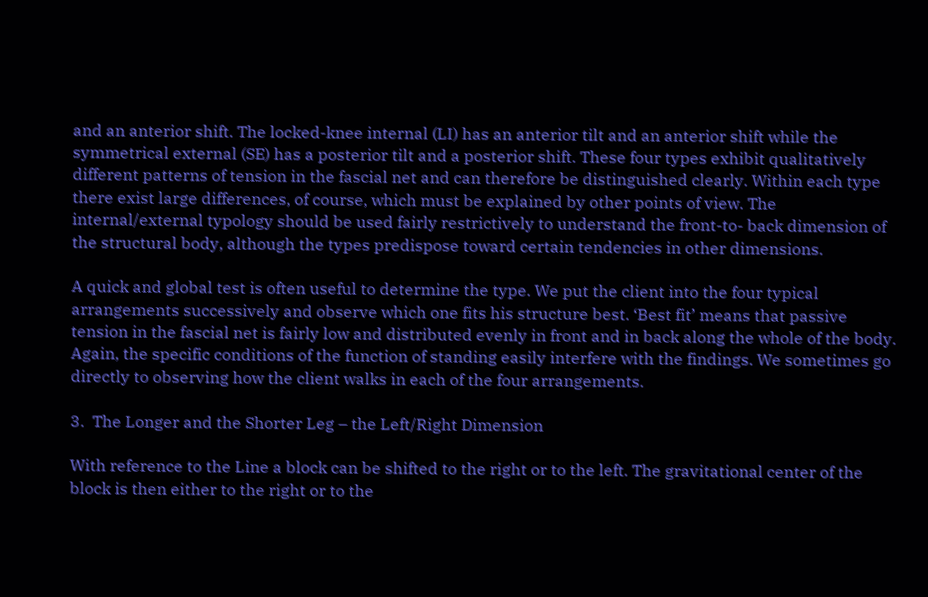and an anterior shift. The locked-knee internal (LI) has an anterior tilt and an anterior shift while the symmetrical external (SE) has a posterior tilt and a posterior shift. These four types exhibit qualitatively different patterns of tension in the fascial net and can therefore be distinguished clearly. Within each type there exist large differences, of course, which must be explained by other points of view. The internal/external typology should be used fairly restrictively to understand the front-to- back dimension of the structural body, although the types predispose toward certain tendencies in other dimensions.

A quick and global test is often useful to determine the type. We put the client into the four typical arrangements successively and observe which one fits his structure best. ‘Best fit’ means that passive tension in the fascial net is fairly low and distributed evenly in front and in back along the whole of the body. Again, the specific conditions of the function of standing easily interfere with the findings. We sometimes go directly to observing how the client walks in each of the four arrangements.

3.  The Longer and the Shorter Leg – the Left/Right Dimension

With reference to the Line a block can be shifted to the right or to the left. The gravitational center of the block is then either to the right or to the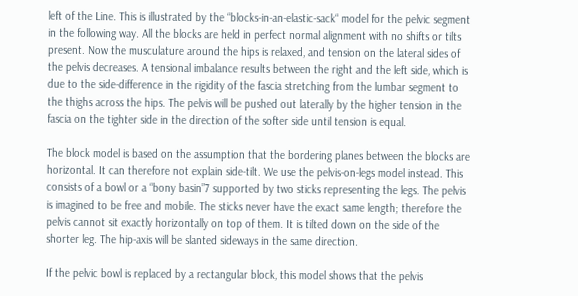left of the Line. This is illustrated by the “blocks-in-an-elastic-sack“ model for the pelvic segment in the following way. All the blocks are held in perfect normal alignment with no shifts or tilts present. Now the musculature around the hips is relaxed, and tension on the lateral sides of the pelvis decreases. A tensional imbalance results between the right and the left side, which is due to the side-difference in the rigidity of the fascia stretching from the lumbar segment to the thighs across the hips. The pelvis will be pushed out laterally by the higher tension in the fascia on the tighter side in the direction of the softer side until tension is equal.

The block model is based on the assumption that the bordering planes between the blocks are horizontal. It can therefore not explain side-tilt. We use the pelvis-on-legs model instead. This consists of a bowl or a “bony basin”7 supported by two sticks representing the legs. The pelvis is imagined to be free and mobile. The sticks never have the exact same length; therefore the pelvis cannot sit exactly horizontally on top of them. It is tilted down on the side of the shorter leg. The hip-axis will be slanted sideways in the same direction.

If the pelvic bowl is replaced by a rectangular block, this model shows that the pelvis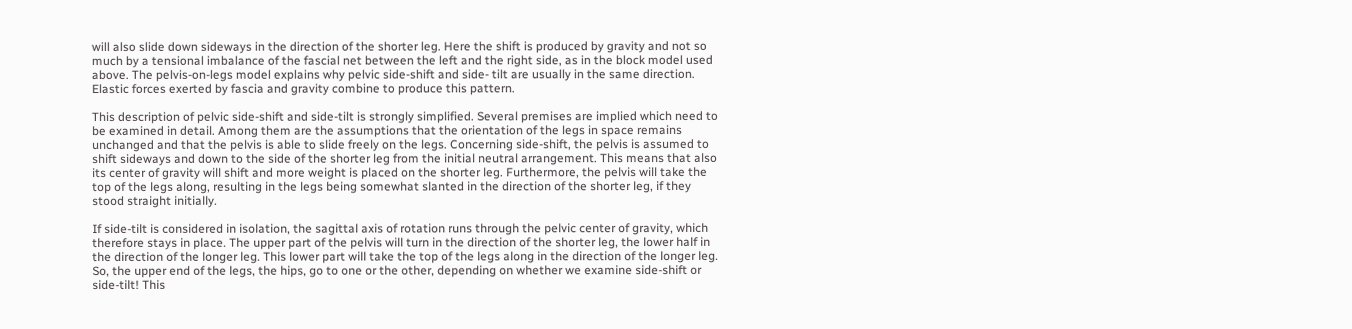will also slide down sideways in the direction of the shorter leg. Here the shift is produced by gravity and not so much by a tensional imbalance of the fascial net between the left and the right side, as in the block model used above. The pelvis-on-legs model explains why pelvic side-shift and side- tilt are usually in the same direction. Elastic forces exerted by fascia and gravity combine to produce this pattern.

This description of pelvic side-shift and side-tilt is strongly simplified. Several premises are implied which need to be examined in detail. Among them are the assumptions that the orientation of the legs in space remains unchanged and that the pelvis is able to slide freely on the legs. Concerning side-shift, the pelvis is assumed to shift sideways and down to the side of the shorter leg from the initial neutral arrangement. This means that also its center of gravity will shift and more weight is placed on the shorter leg. Furthermore, the pelvis will take the top of the legs along, resulting in the legs being somewhat slanted in the direction of the shorter leg, if they stood straight initially.

If side-tilt is considered in isolation, the sagittal axis of rotation runs through the pelvic center of gravity, which therefore stays in place. The upper part of the pelvis will turn in the direction of the shorter leg, the lower half in the direction of the longer leg. This lower part will take the top of the legs along in the direction of the longer leg. So, the upper end of the legs, the hips, go to one or the other, depending on whether we examine side-shift or side-tilt! This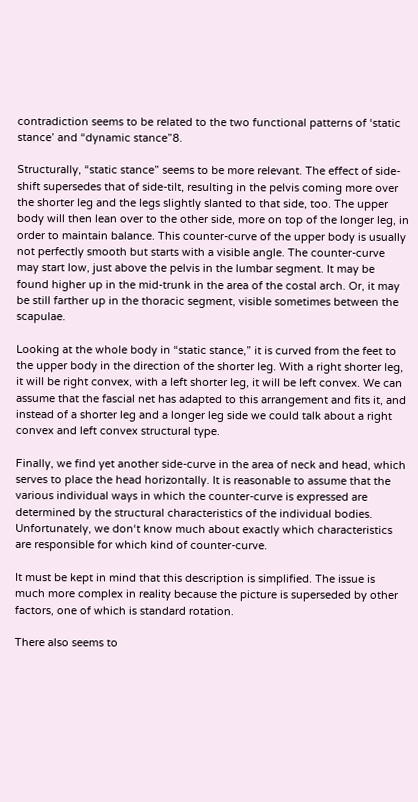contradiction seems to be related to the two functional patterns of ‘static stance’ and “dynamic stance”8.

Structurally, “static stance” seems to be more relevant. The effect of side-shift supersedes that of side-tilt, resulting in the pelvis coming more over the shorter leg and the legs slightly slanted to that side, too. The upper body will then lean over to the other side, more on top of the longer leg, in order to maintain balance. This counter-curve of the upper body is usually not perfectly smooth but starts with a visible angle. The counter-curve may start low, just above the pelvis in the lumbar segment. It may be found higher up in the mid-trunk in the area of the costal arch. Or, it may be still farther up in the thoracic segment, visible sometimes between the scapulae.

Looking at the whole body in “static stance,” it is curved from the feet to the upper body in the direction of the shorter leg. With a right shorter leg, it will be right convex, with a left shorter leg, it will be left convex. We can assume that the fascial net has adapted to this arrangement and fits it, and instead of a shorter leg and a longer leg side we could talk about a right convex and left convex structural type.

Finally, we find yet another side-curve in the area of neck and head, which serves to place the head horizontally. It is reasonable to assume that the various individual ways in which the counter-curve is expressed are determined by the structural characteristics of the individual bodies. Unfortunately, we don‘t know much about exactly which characteristics are responsible for which kind of counter-curve.

It must be kept in mind that this description is simplified. The issue is much more complex in reality because the picture is superseded by other factors, one of which is standard rotation.

There also seems to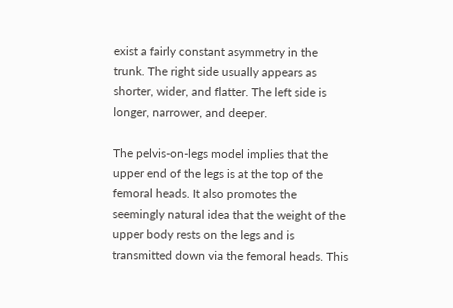exist a fairly constant asymmetry in the trunk. The right side usually appears as shorter, wider, and flatter. The left side is longer, narrower, and deeper.

The pelvis-on-legs model implies that the upper end of the legs is at the top of the femoral heads. It also promotes the seemingly natural idea that the weight of the upper body rests on the legs and is transmitted down via the femoral heads. This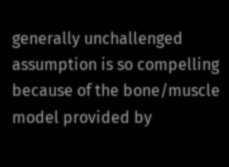generally unchallenged assumption is so compelling because of the bone/muscle model provided by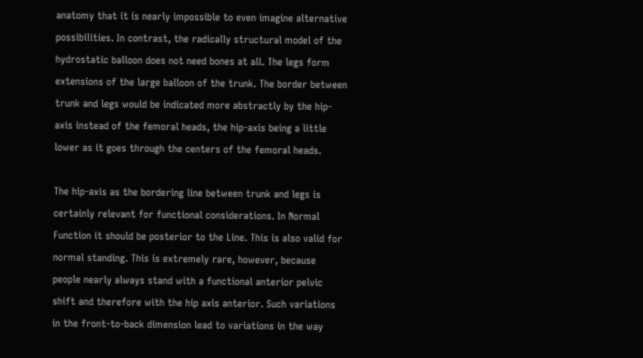anatomy that it is nearly impossible to even imagine alternative possibilities. In contrast, the radically structural model of the hydrostatic balloon does not need bones at all. The legs form extensions of the large balloon of the trunk. The border between trunk and legs would be indicated more abstractly by the hip-axis instead of the femoral heads, the hip-axis being a little lower as it goes through the centers of the femoral heads.

The hip-axis as the bordering line between trunk and legs is certainly relevant for functional considerations. In Normal Function it should be posterior to the Line. This is also valid for normal standing. This is extremely rare, however, because people nearly always stand with a functional anterior pelvic shift and therefore with the hip axis anterior. Such variations in the front-to-back dimension lead to variations in the way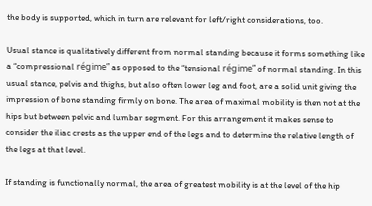the body is supported, which in turn are relevant for left/right considerations, too.

Usual stance is qualitatively different from normal standing because it forms something like a “compressional régime” as opposed to the “tensional régime” of normal standing. In this usual stance, pelvis and thighs, but also often lower leg and foot, are a solid unit giving the impression of bone standing firmly on bone. The area of maximal mobility is then not at the hips but between pelvic and lumbar segment. For this arrangement it makes sense to consider the iliac crests as the upper end of the legs and to determine the relative length of the legs at that level.

If standing is functionally normal, the area of greatest mobility is at the level of the hip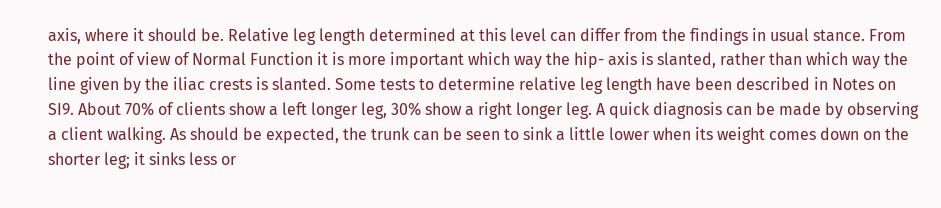axis, where it should be. Relative leg length determined at this level can differ from the findings in usual stance. From the point of view of Normal Function it is more important which way the hip- axis is slanted, rather than which way the line given by the iliac crests is slanted. Some tests to determine relative leg length have been described in Notes on SI9. About 70% of clients show a left longer leg, 30% show a right longer leg. A quick diagnosis can be made by observing a client walking. As should be expected, the trunk can be seen to sink a little lower when its weight comes down on the shorter leg; it sinks less or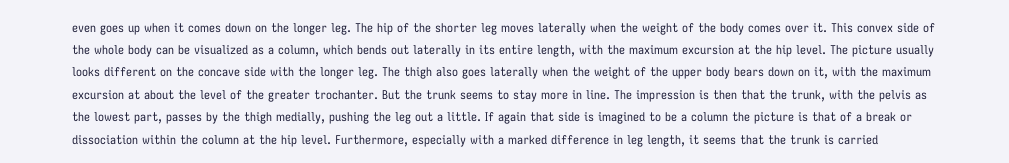even goes up when it comes down on the longer leg. The hip of the shorter leg moves laterally when the weight of the body comes over it. This convex side of the whole body can be visualized as a column, which bends out laterally in its entire length, with the maximum excursion at the hip level. The picture usually looks different on the concave side with the longer leg. The thigh also goes laterally when the weight of the upper body bears down on it, with the maximum excursion at about the level of the greater trochanter. But the trunk seems to stay more in line. The impression is then that the trunk, with the pelvis as the lowest part, passes by the thigh medially, pushing the leg out a little. If again that side is imagined to be a column the picture is that of a break or dissociation within the column at the hip level. Furthermore, especially with a marked difference in leg length, it seems that the trunk is carried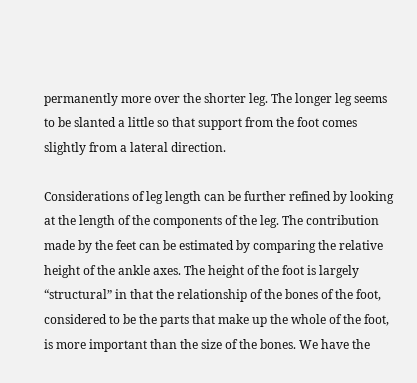permanently more over the shorter leg. The longer leg seems to be slanted a little so that support from the foot comes slightly from a lateral direction.

Considerations of leg length can be further refined by looking at the length of the components of the leg. The contribution made by the feet can be estimated by comparing the relative height of the ankle axes. The height of the foot is largely “structural” in that the relationship of the bones of the foot, considered to be the parts that make up the whole of the foot, is more important than the size of the bones. We have the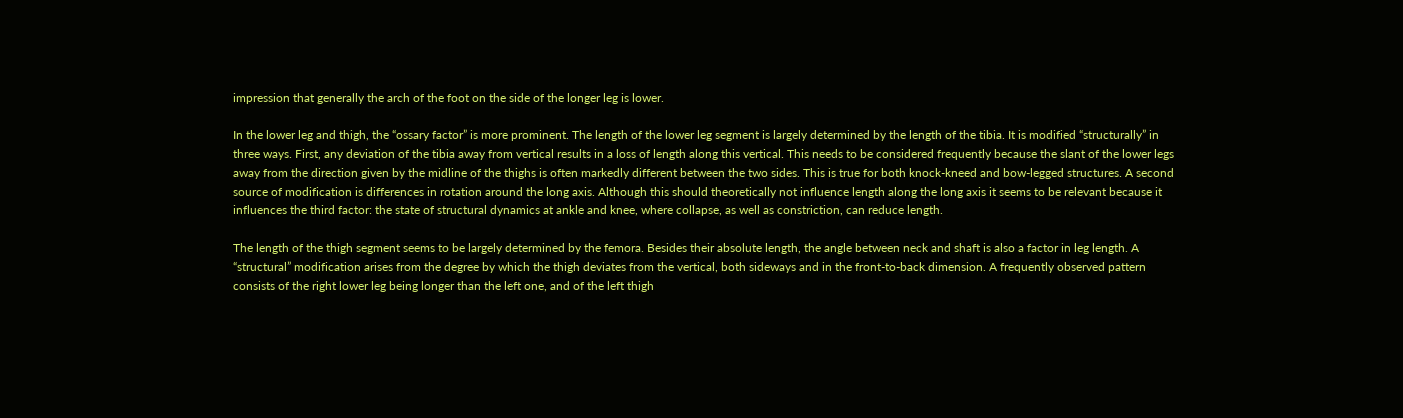impression that generally the arch of the foot on the side of the longer leg is lower.

In the lower leg and thigh, the “ossary factor” is more prominent. The length of the lower leg segment is largely determined by the length of the tibia. It is modified “structurally” in three ways. First, any deviation of the tibia away from vertical results in a loss of length along this vertical. This needs to be considered frequently because the slant of the lower legs away from the direction given by the midline of the thighs is often markedly different between the two sides. This is true for both knock-kneed and bow-legged structures. A second source of modification is differences in rotation around the long axis. Although this should theoretically not influence length along the long axis it seems to be relevant because it influences the third factor: the state of structural dynamics at ankle and knee, where collapse, as well as constriction, can reduce length.

The length of the thigh segment seems to be largely determined by the femora. Besides their absolute length, the angle between neck and shaft is also a factor in leg length. A “structural” modification arises from the degree by which the thigh deviates from the vertical, both sideways and in the front-to-back dimension. A frequently observed pattern consists of the right lower leg being longer than the left one, and of the left thigh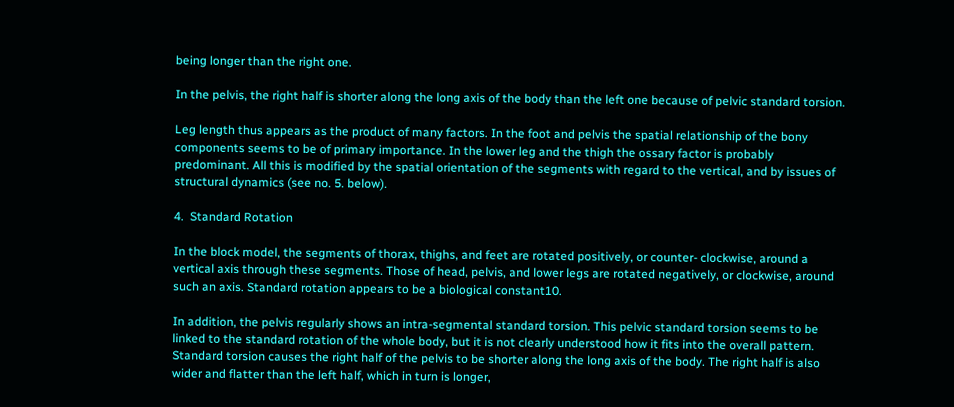being longer than the right one.

In the pelvis, the right half is shorter along the long axis of the body than the left one because of pelvic standard torsion.

Leg length thus appears as the product of many factors. In the foot and pelvis the spatial relationship of the bony components seems to be of primary importance. In the lower leg and the thigh the ossary factor is probably predominant. All this is modified by the spatial orientation of the segments with regard to the vertical, and by issues of structural dynamics (see no. 5. below).

4.  Standard Rotation

In the block model, the segments of thorax, thighs, and feet are rotated positively, or counter- clockwise, around a vertical axis through these segments. Those of head, pelvis, and lower legs are rotated negatively, or clockwise, around such an axis. Standard rotation appears to be a biological constant10.

In addition, the pelvis regularly shows an intra-segmental standard torsion. This pelvic standard torsion seems to be linked to the standard rotation of the whole body, but it is not clearly understood how it fits into the overall pattern. Standard torsion causes the right half of the pelvis to be shorter along the long axis of the body. The right half is also wider and flatter than the left half, which in turn is longer,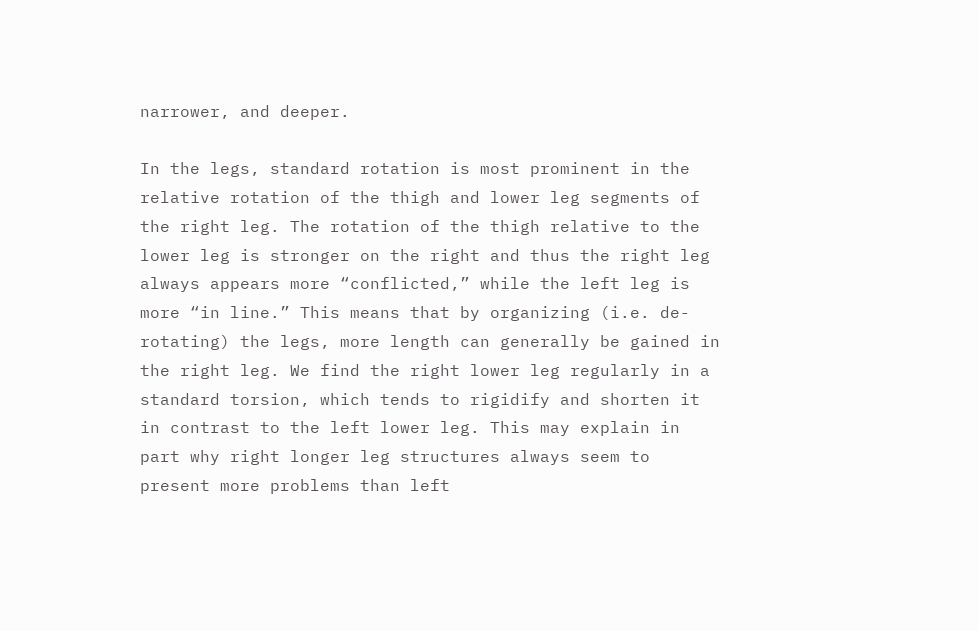narrower, and deeper.

In the legs, standard rotation is most prominent in the relative rotation of the thigh and lower leg segments of the right leg. The rotation of the thigh relative to the lower leg is stronger on the right and thus the right leg always appears more “conflicted,” while the left leg is more “in line.” This means that by organizing (i.e. de-rotating) the legs, more length can generally be gained in the right leg. We find the right lower leg regularly in a standard torsion, which tends to rigidify and shorten it in contrast to the left lower leg. This may explain in part why right longer leg structures always seem to present more problems than left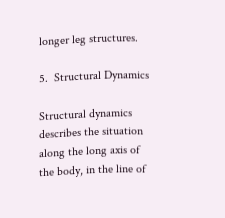longer leg structures.

5.  Structural Dynamics

Structural dynamics describes the situation along the long axis of the body, in the line of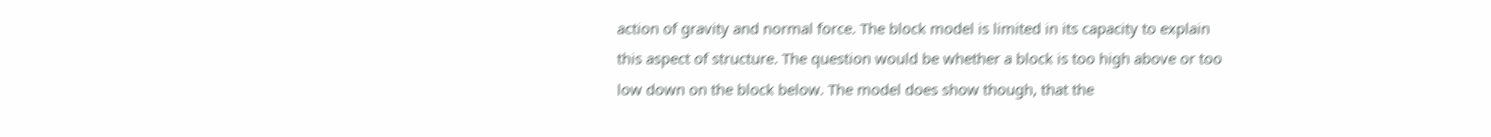action of gravity and normal force. The block model is limited in its capacity to explain this aspect of structure. The question would be whether a block is too high above or too low down on the block below. The model does show though, that the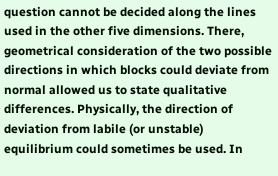question cannot be decided along the lines used in the other five dimensions. There, geometrical consideration of the two possible directions in which blocks could deviate from normal allowed us to state qualitative differences. Physically, the direction of deviation from labile (or unstable) equilibrium could sometimes be used. In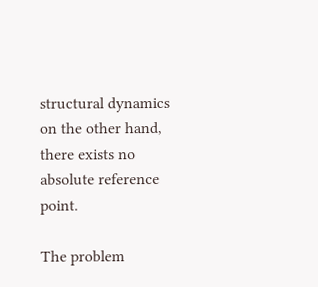structural dynamics on the other hand, there exists no absolute reference point.

The problem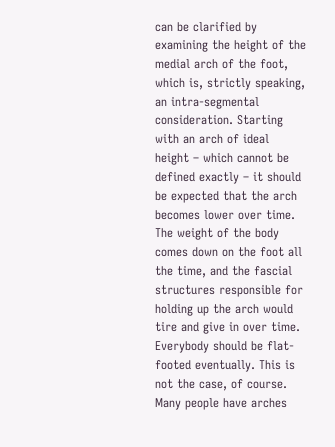can be clarified by examining the height of the medial arch of the foot, which is, strictly speaking, an intra-segmental consideration. Starting with an arch of ideal height – which cannot be defined exactly – it should be expected that the arch becomes lower over time. The weight of the body comes down on the foot all the time, and the fascial structures responsible for holding up the arch would tire and give in over time. Everybody should be flat-footed eventually. This is not the case, of course. Many people have arches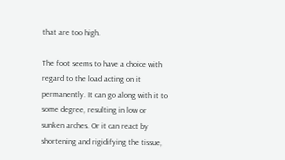that are too high.

The foot seems to have a choice with regard to the load acting on it permanently. It can go along with it to some degree, resulting in low or sunken arches. Or it can react by shortening and rigidifying the tissue,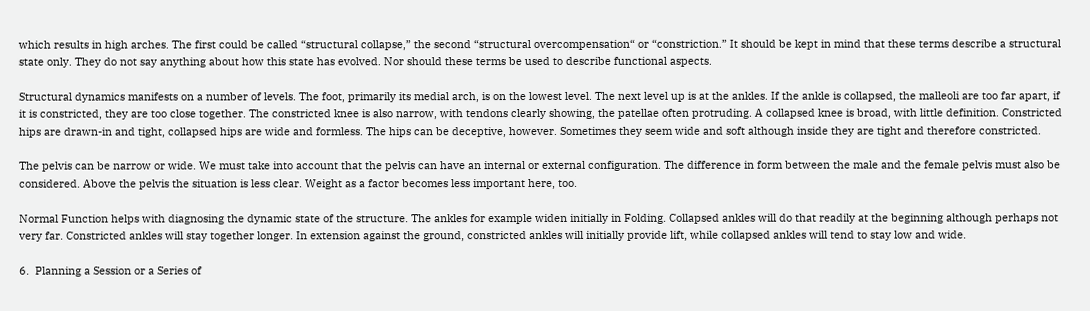which results in high arches. The first could be called “structural collapse,” the second “structural overcompensation“ or “constriction.” It should be kept in mind that these terms describe a structural state only. They do not say anything about how this state has evolved. Nor should these terms be used to describe functional aspects.

Structural dynamics manifests on a number of levels. The foot, primarily its medial arch, is on the lowest level. The next level up is at the ankles. If the ankle is collapsed, the malleoli are too far apart, if it is constricted, they are too close together. The constricted knee is also narrow, with tendons clearly showing, the patellae often protruding. A collapsed knee is broad, with little definition. Constricted hips are drawn-in and tight, collapsed hips are wide and formless. The hips can be deceptive, however. Sometimes they seem wide and soft although inside they are tight and therefore constricted.

The pelvis can be narrow or wide. We must take into account that the pelvis can have an internal or external configuration. The difference in form between the male and the female pelvis must also be considered. Above the pelvis the situation is less clear. Weight as a factor becomes less important here, too.

Normal Function helps with diagnosing the dynamic state of the structure. The ankles for example widen initially in Folding. Collapsed ankles will do that readily at the beginning although perhaps not very far. Constricted ankles will stay together longer. In extension against the ground, constricted ankles will initially provide lift, while collapsed ankles will tend to stay low and wide.

6.  Planning a Session or a Series of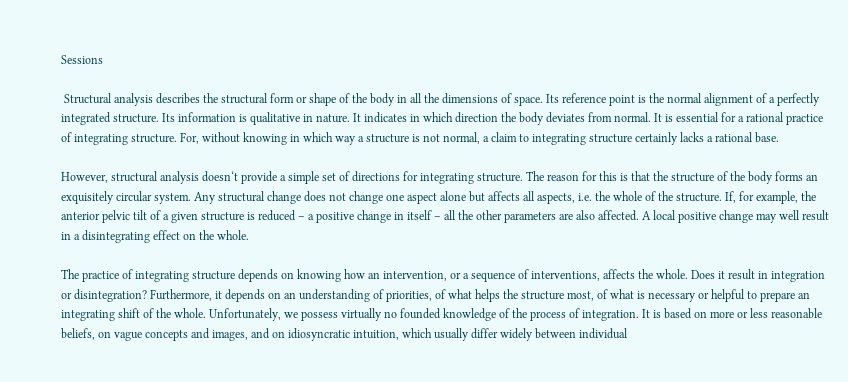Sessions

 Structural analysis describes the structural form or shape of the body in all the dimensions of space. Its reference point is the normal alignment of a perfectly integrated structure. Its information is qualitative in nature. It indicates in which direction the body deviates from normal. It is essential for a rational practice of integrating structure. For, without knowing in which way a structure is not normal, a claim to integrating structure certainly lacks a rational base.

However, structural analysis doesn‘t provide a simple set of directions for integrating structure. The reason for this is that the structure of the body forms an exquisitely circular system. Any structural change does not change one aspect alone but affects all aspects, i.e. the whole of the structure. If, for example, the anterior pelvic tilt of a given structure is reduced – a positive change in itself – all the other parameters are also affected. A local positive change may well result in a disintegrating effect on the whole.

The practice of integrating structure depends on knowing how an intervention, or a sequence of interventions, affects the whole. Does it result in integration or disintegration? Furthermore, it depends on an understanding of priorities, of what helps the structure most, of what is necessary or helpful to prepare an integrating shift of the whole. Unfortunately, we possess virtually no founded knowledge of the process of integration. It is based on more or less reasonable beliefs, on vague concepts and images, and on idiosyncratic intuition, which usually differ widely between individual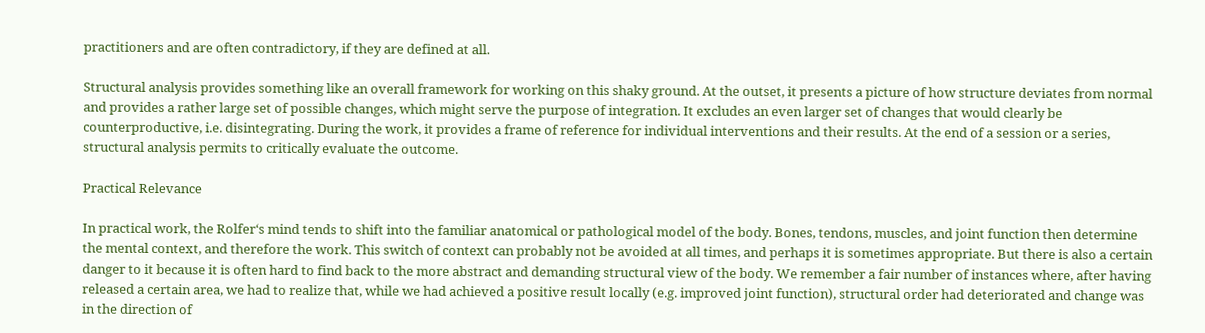practitioners and are often contradictory, if they are defined at all.

Structural analysis provides something like an overall framework for working on this shaky ground. At the outset, it presents a picture of how structure deviates from normal and provides a rather large set of possible changes, which might serve the purpose of integration. It excludes an even larger set of changes that would clearly be counterproductive, i.e. disintegrating. During the work, it provides a frame of reference for individual interventions and their results. At the end of a session or a series, structural analysis permits to critically evaluate the outcome.

Practical Relevance

In practical work, the Rolfer‘s mind tends to shift into the familiar anatomical or pathological model of the body. Bones, tendons, muscles, and joint function then determine the mental context, and therefore the work. This switch of context can probably not be avoided at all times, and perhaps it is sometimes appropriate. But there is also a certain danger to it because it is often hard to find back to the more abstract and demanding structural view of the body. We remember a fair number of instances where, after having released a certain area, we had to realize that, while we had achieved a positive result locally (e.g. improved joint function), structural order had deteriorated and change was in the direction of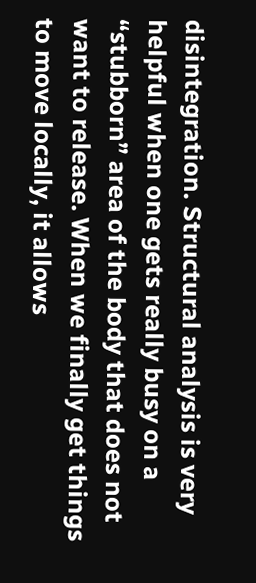disintegration. Structural analysis is very helpful when one gets really busy on a “stubborn” area of the body that does not want to release. When we finally get things to move locally, it allows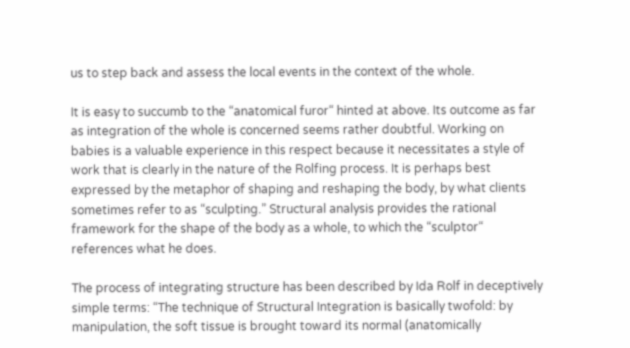us to step back and assess the local events in the context of the whole.

It is easy to succumb to the “anatomical furor“ hinted at above. Its outcome as far as integration of the whole is concerned seems rather doubtful. Working on babies is a valuable experience in this respect because it necessitates a style of work that is clearly in the nature of the Rolfing process. It is perhaps best expressed by the metaphor of shaping and reshaping the body, by what clients sometimes refer to as “sculpting.” Structural analysis provides the rational framework for the shape of the body as a whole, to which the “sculptor“ references what he does.

The process of integrating structure has been described by Ida Rolf in deceptively simple terms: “The technique of Structural Integration is basically twofold: by manipulation, the soft tissue is brought toward its normal (anatomically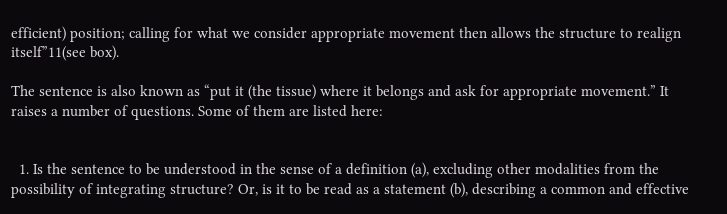efficient) position; calling for what we consider appropriate movement then allows the structure to realign itself”11(see box).

The sentence is also known as “put it (the tissue) where it belongs and ask for appropriate movement.” It raises a number of questions. Some of them are listed here:


  1. Is the sentence to be understood in the sense of a definition (a), excluding other modalities from the possibility of integrating structure? Or, is it to be read as a statement (b), describing a common and effective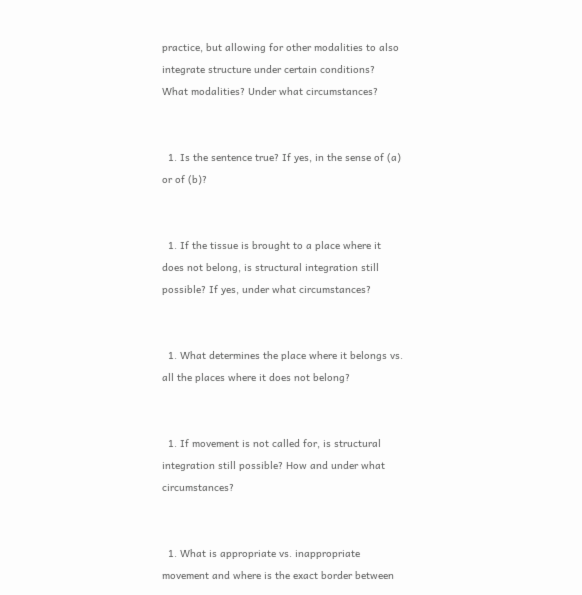practice, but allowing for other modalities to also integrate structure under certain conditions? What modalities? Under what circumstances?


  1. Is the sentence true? If yes, in the sense of (a) or of (b)?


  1. If the tissue is brought to a place where it does not belong, is structural integration still possible? If yes, under what circumstances?


  1. What determines the place where it belongs vs. all the places where it does not belong?


  1. If movement is not called for, is structural integration still possible? How and under what circumstances?


  1. What is appropriate vs. inappropriate movement and where is the exact border between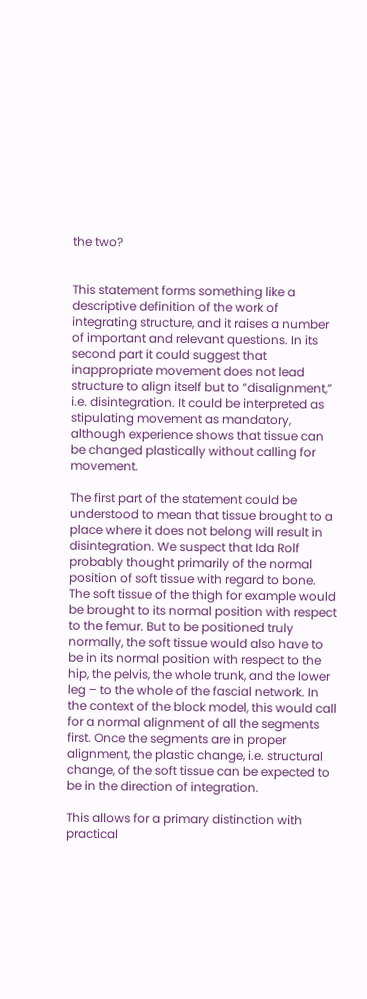the two?


This statement forms something like a descriptive definition of the work of integrating structure, and it raises a number of important and relevant questions. In its second part it could suggest that inappropriate movement does not lead structure to align itself but to “disalignment,” i.e. disintegration. It could be interpreted as stipulating movement as mandatory, although experience shows that tissue can be changed plastically without calling for movement.

The first part of the statement could be understood to mean that tissue brought to a place where it does not belong will result in disintegration. We suspect that Ida Rolf probably thought primarily of the normal position of soft tissue with regard to bone. The soft tissue of the thigh for example would be brought to its normal position with respect to the femur. But to be positioned truly normally, the soft tissue would also have to be in its normal position with respect to the hip, the pelvis, the whole trunk, and the lower leg – to the whole of the fascial network. In the context of the block model, this would call for a normal alignment of all the segments first. Once the segments are in proper alignment, the plastic change, i.e. structural change, of the soft tissue can be expected to be in the direction of integration.

This allows for a primary distinction with practical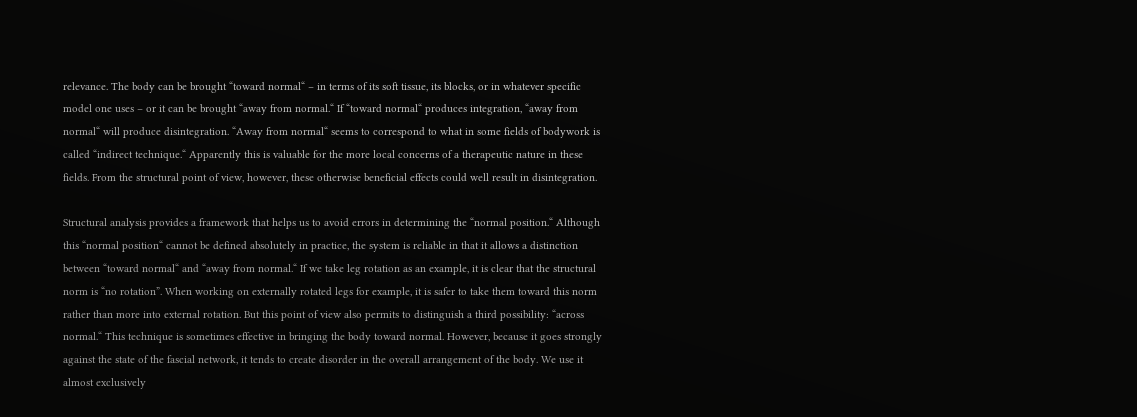relevance. The body can be brought “toward normal“ – in terms of its soft tissue, its blocks, or in whatever specific model one uses – or it can be brought “away from normal.“ If “toward normal“ produces integration, “away from normal“ will produce disintegration. “Away from normal“ seems to correspond to what in some fields of bodywork is called “indirect technique.“ Apparently this is valuable for the more local concerns of a therapeutic nature in these fields. From the structural point of view, however, these otherwise beneficial effects could well result in disintegration.

Structural analysis provides a framework that helps us to avoid errors in determining the “normal position.“ Although this “normal position“ cannot be defined absolutely in practice, the system is reliable in that it allows a distinction between “toward normal“ and “away from normal.“ If we take leg rotation as an example, it is clear that the structural norm is “no rotation”. When working on externally rotated legs for example, it is safer to take them toward this norm rather than more into external rotation. But this point of view also permits to distinguish a third possibility: “across normal.“ This technique is sometimes effective in bringing the body toward normal. However, because it goes strongly against the state of the fascial network, it tends to create disorder in the overall arrangement of the body. We use it almost exclusively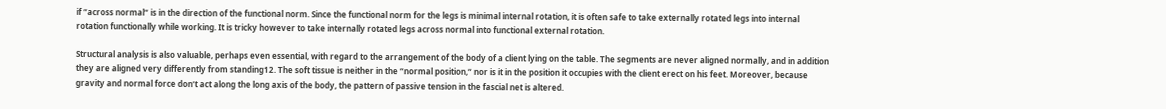if “across normal“ is in the direction of the functional norm. Since the functional norm for the legs is minimal internal rotation, it is often safe to take externally rotated legs into internal rotation functionally while working. It is tricky however to take internally rotated legs across normal into functional external rotation.

Structural analysis is also valuable, perhaps even essential, with regard to the arrangement of the body of a client lying on the table. The segments are never aligned normally, and in addition they are aligned very differently from standing12. The soft tissue is neither in the “normal position,“ nor is it in the position it occupies with the client erect on his feet. Moreover, because gravity and normal force don‘t act along the long axis of the body, the pattern of passive tension in the fascial net is altered.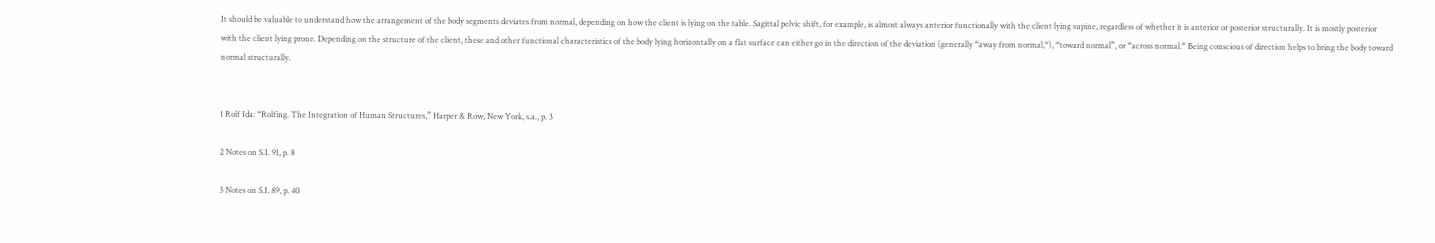It should be valuable to understand how the arrangement of the body segments deviates from normal, depending on how the client is lying on the table. Sagittal pelvic shift, for example, is almost always anterior functionally with the client lying supine, regardless of whether it is anterior or posterior structurally. It is mostly posterior with the client lying prone. Depending on the structure of the client, these and other functional characteristics of the body lying horizontally on a flat surface can either go in the direction of the deviation (generally “away from normal,“), “toward normal”, or “across normal.“ Being conscious of direction helps to bring the body toward normal structurally.


1 Rolf Ida: “Rolfing. The Integration of Human Structures,” Harper & Row, New York, s.a., p. 3

2 Notes on S.I. 91, p. 8

3 Notes on S.I. 89, p. 40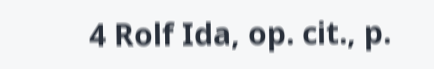4 Rolf Ida, op. cit., p.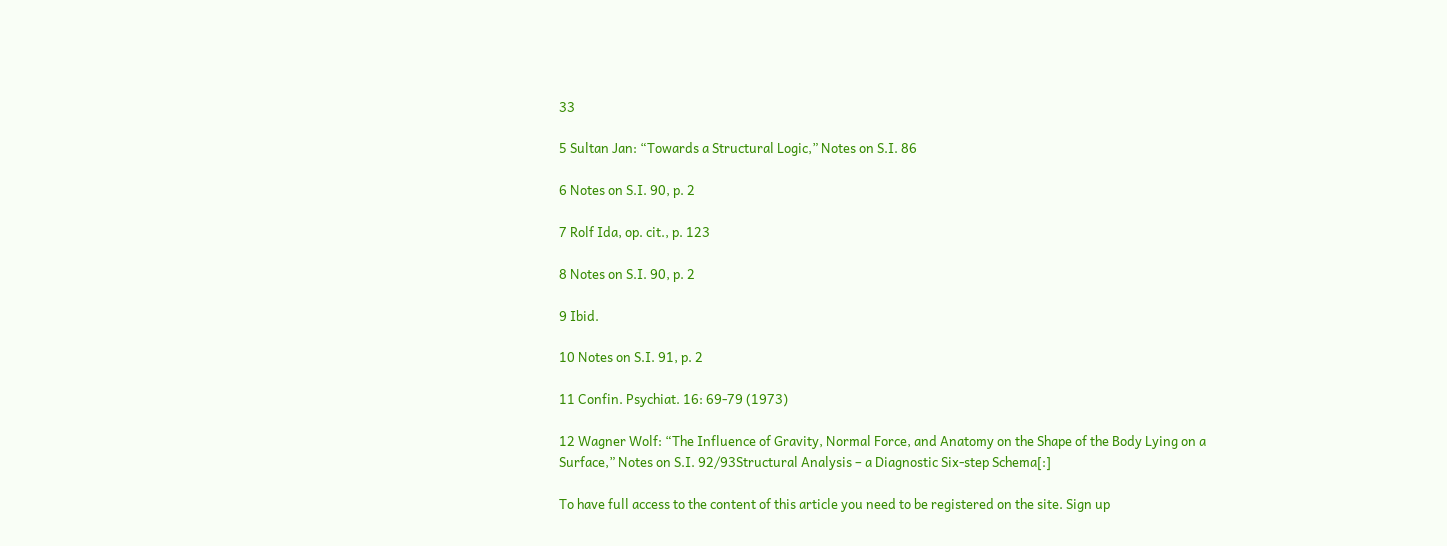33

5 Sultan Jan: “Towards a Structural Logic,” Notes on S.I. 86

6 Notes on S.I. 90, p. 2

7 Rolf Ida, op. cit., p. 123

8 Notes on S.I. 90, p. 2

9 Ibid.

10 Notes on S.I. 91, p. 2

11 Confin. Psychiat. 16: 69-79 (1973)

12 Wagner Wolf: “The Influence of Gravity, Normal Force, and Anatomy on the Shape of the Body Lying on a Surface,” Notes on S.I. 92/93Structural Analysis – a Diagnostic Six-step Schema[:]

To have full access to the content of this article you need to be registered on the site. Sign up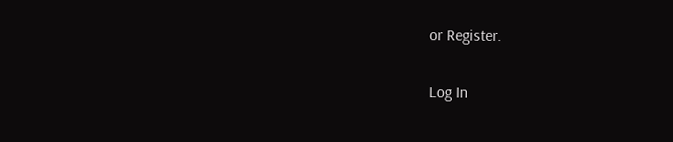or Register.

Log In